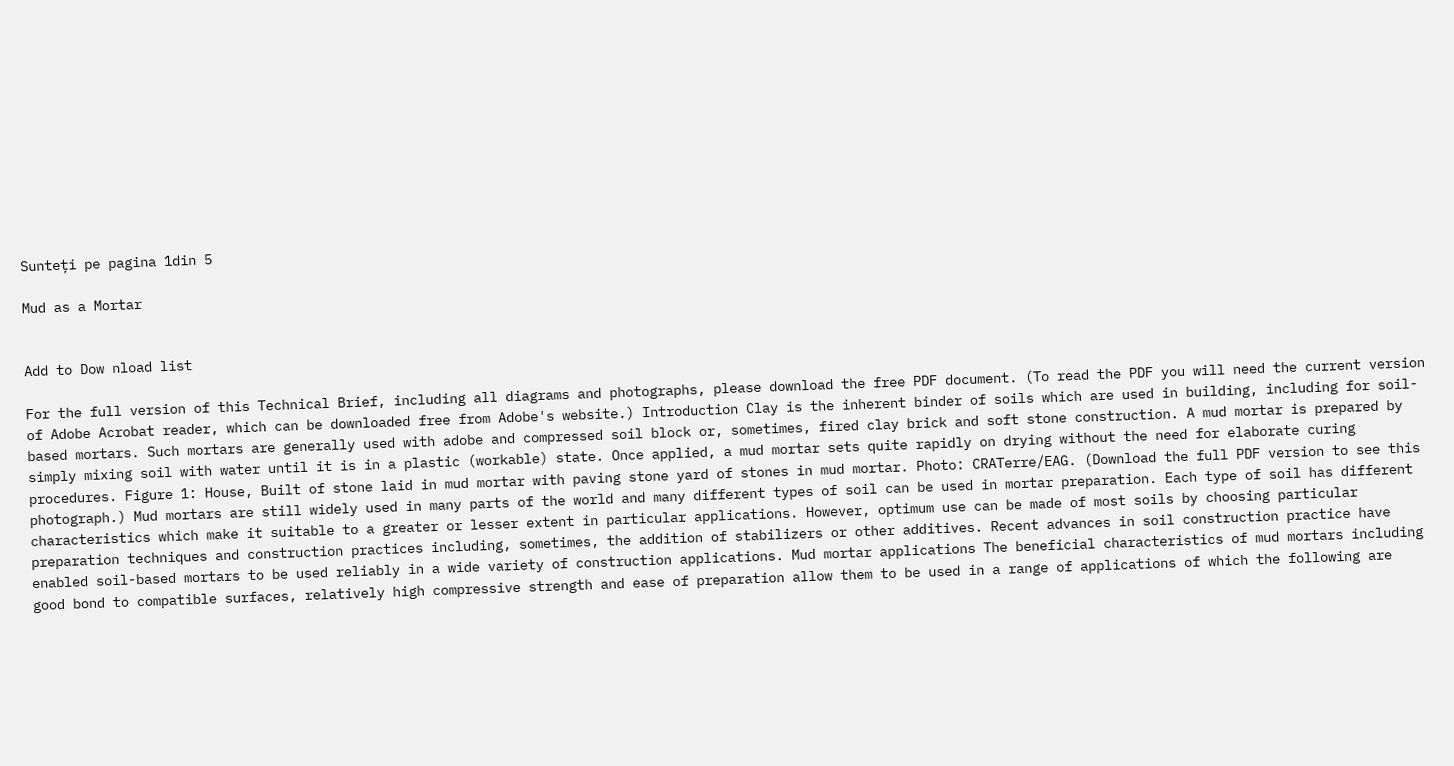Sunteți pe pagina 1din 5

Mud as a Mortar


Add to Dow nload list

For the full version of this Technical Brief, including all diagrams and photographs, please download the free PDF document. (To read the PDF you will need the current version of Adobe Acrobat reader, which can be downloaded free from Adobe's website.) Introduction Clay is the inherent binder of soils which are used in building, including for soil- based mortars. Such mortars are generally used with adobe and compressed soil block or, sometimes, fired clay brick and soft stone construction. A mud mortar is prepared by simply mixing soil with water until it is in a plastic (workable) state. Once applied, a mud mortar sets quite rapidly on drying without the need for elaborate curing procedures. Figure 1: House, Built of stone laid in mud mortar with paving stone yard of stones in mud mortar. Photo: CRATerre/EAG. (Download the full PDF version to see this photograph.) Mud mortars are still widely used in many parts of the world and many different types of soil can be used in mortar preparation. Each type of soil has different characteristics which make it suitable to a greater or lesser extent in particular applications. However, optimum use can be made of most soils by choosing particular preparation techniques and construction practices including, sometimes, the addition of stabilizers or other additives. Recent advances in soil construction practice have enabled soil-based mortars to be used reliably in a wide variety of construction applications. Mud mortar applications The beneficial characteristics of mud mortars including good bond to compatible surfaces, relatively high compressive strength and ease of preparation allow them to be used in a range of applications of which the following are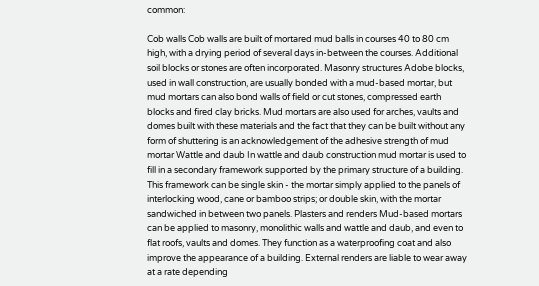common:

Cob walls Cob walls are built of mortared mud balls in courses 40 to 80 cm high, with a drying period of several days in-between the courses. Additional soil blocks or stones are often incorporated. Masonry structures Adobe blocks, used in wall construction, are usually bonded with a mud-based mortar, but mud mortars can also bond walls of field or cut stones, compressed earth blocks and fired clay bricks. Mud mortars are also used for arches, vaults and domes built with these materials and the fact that they can be built without any form of shuttering is an acknowledgement of the adhesive strength of mud mortar Wattle and daub In wattle and daub construction mud mortar is used to fill in a secondary framework supported by the primary structure of a building. This framework can be single skin - the mortar simply applied to the panels of interlocking wood, cane or bamboo strips; or double skin, with the mortar sandwiched in between two panels. Plasters and renders Mud-based mortars can be applied to masonry, monolithic walls and wattle and daub, and even to flat roofs, vaults and domes. They function as a waterproofing coat and also improve the appearance of a building. External renders are liable to wear away at a rate depending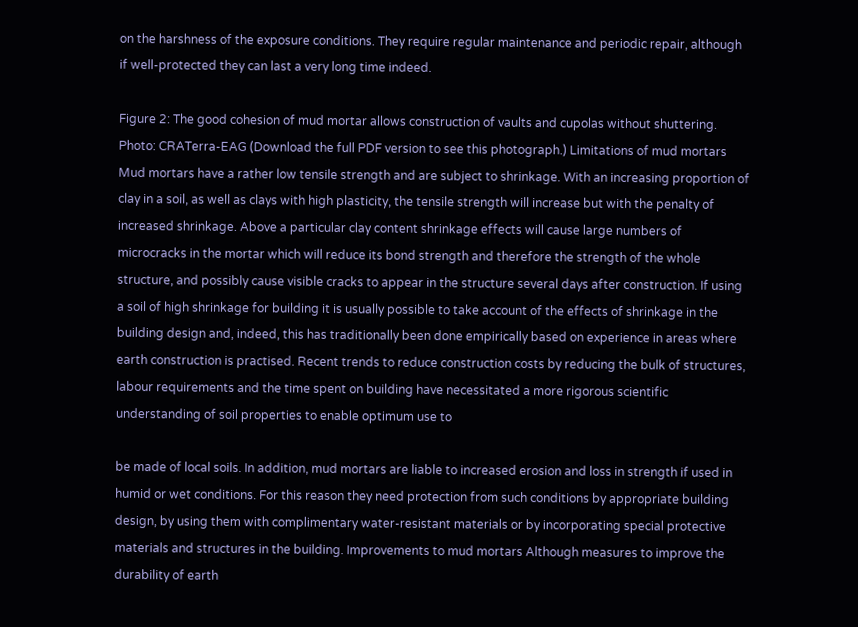on the harshness of the exposure conditions. They require regular maintenance and periodic repair, although if well-protected they can last a very long time indeed.

Figure 2: The good cohesion of mud mortar allows construction of vaults and cupolas without shuttering. Photo: CRATerra-EAG (Download the full PDF version to see this photograph.) Limitations of mud mortars Mud mortars have a rather low tensile strength and are subject to shrinkage. With an increasing proportion of clay in a soil, as well as clays with high plasticity, the tensile strength will increase but with the penalty of increased shrinkage. Above a particular clay content shrinkage effects will cause large numbers of microcracks in the mortar which will reduce its bond strength and therefore the strength of the whole structure, and possibly cause visible cracks to appear in the structure several days after construction. If using a soil of high shrinkage for building it is usually possible to take account of the effects of shrinkage in the building design and, indeed, this has traditionally been done empirically based on experience in areas where earth construction is practised. Recent trends to reduce construction costs by reducing the bulk of structures, labour requirements and the time spent on building have necessitated a more rigorous scientific understanding of soil properties to enable optimum use to

be made of local soils. In addition, mud mortars are liable to increased erosion and loss in strength if used in humid or wet conditions. For this reason they need protection from such conditions by appropriate building design, by using them with complimentary water-resistant materials or by incorporating special protective materials and structures in the building. Improvements to mud mortars Although measures to improve the durability of earth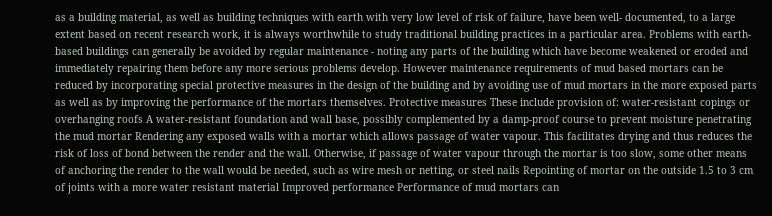as a building material, as well as building techniques with earth with very low level of risk of failure, have been well- documented, to a large extent based on recent research work, it is always worthwhile to study traditional building practices in a particular area. Problems with earth-based buildings can generally be avoided by regular maintenance - noting any parts of the building which have become weakened or eroded and immediately repairing them before any more serious problems develop. However maintenance requirements of mud based mortars can be reduced by incorporating special protective measures in the design of the building and by avoiding use of mud mortars in the more exposed parts as well as by improving the performance of the mortars themselves. Protective measures These include provision of: water-resistant copings or overhanging roofs A water-resistant foundation and wall base, possibly complemented by a damp-proof course to prevent moisture penetrating the mud mortar Rendering any exposed walls with a mortar which allows passage of water vapour. This facilitates drying and thus reduces the risk of loss of bond between the render and the wall. Otherwise, if passage of water vapour through the mortar is too slow, some other means of anchoring the render to the wall would be needed, such as wire mesh or netting, or steel nails Repointing of mortar on the outside 1.5 to 3 cm of joints with a more water resistant material Improved performance Performance of mud mortars can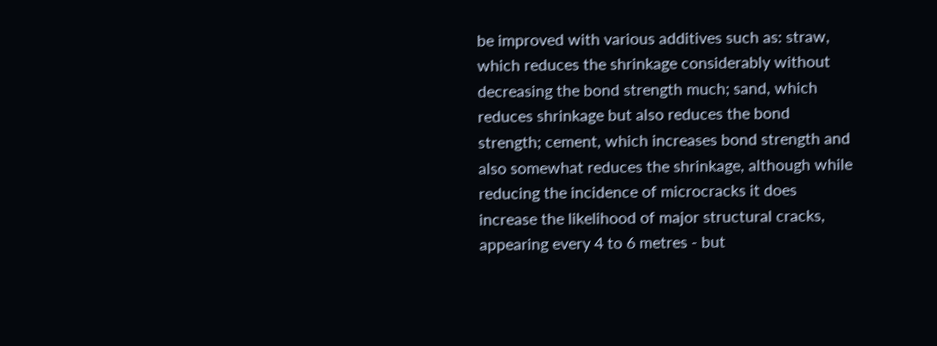be improved with various additives such as: straw, which reduces the shrinkage considerably without decreasing the bond strength much; sand, which reduces shrinkage but also reduces the bond strength; cement, which increases bond strength and also somewhat reduces the shrinkage, although while reducing the incidence of microcracks it does increase the likelihood of major structural cracks, appearing every 4 to 6 metres - but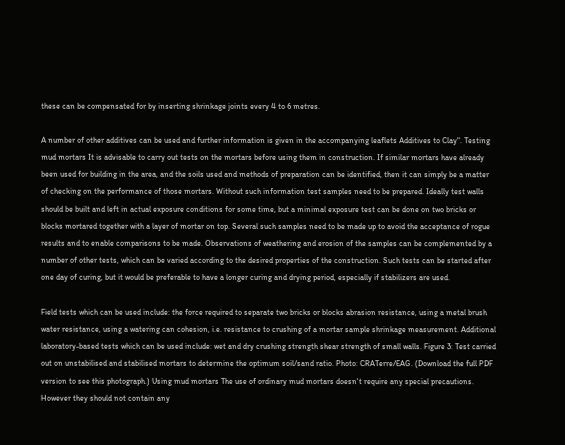these can be compensated for by inserting shrinkage joints every 4 to 6 metres.

A number of other additives can be used and further information is given in the accompanying leaflets Additives to Clay". Testing mud mortars It is advisable to carry out tests on the mortars before using them in construction. If similar mortars have already been used for building in the area, and the soils used and methods of preparation can be identified, then it can simply be a matter of checking on the performance of those mortars. Without such information test samples need to be prepared. Ideally test walls should be built and left in actual exposure conditions for some time, but a minimal exposure test can be done on two bricks or blocks mortared together with a layer of mortar on top. Several such samples need to be made up to avoid the acceptance of rogue results and to enable comparisons to be made. Observations of weathering and erosion of the samples can be complemented by a number of other tests, which can be varied according to the desired properties of the construction. Such tests can be started after one day of curing, but it would be preferable to have a longer curing and drying period, especially if stabilizers are used.

Field tests which can be used include: the force required to separate two bricks or blocks abrasion resistance, using a metal brush water resistance, using a watering can cohesion, i.e. resistance to crushing of a mortar sample shrinkage measurement. Additional laboratory-based tests which can be used include: wet and dry crushing strength shear strength of small walls. Figure 3: Test carried out on unstabilised and stabilised mortars to determine the optimum soil/sand ratio. Photo: CRATerre/EAG. (Download the full PDF version to see this photograph.) Using mud mortars The use of ordinary mud mortars doesn't require any special precautions. However they should not contain any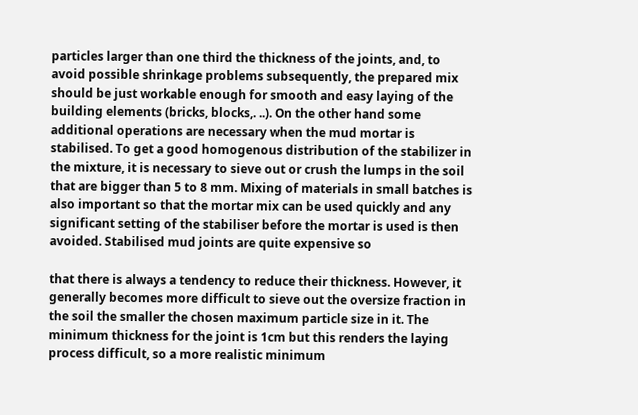particles larger than one third the thickness of the joints, and, to avoid possible shrinkage problems subsequently, the prepared mix should be just workable enough for smooth and easy laying of the building elements (bricks, blocks,. ..). On the other hand some additional operations are necessary when the mud mortar is stabilised. To get a good homogenous distribution of the stabilizer in the mixture, it is necessary to sieve out or crush the lumps in the soil that are bigger than 5 to 8 mm. Mixing of materials in small batches is also important so that the mortar mix can be used quickly and any significant setting of the stabiliser before the mortar is used is then avoided. Stabilised mud joints are quite expensive so

that there is always a tendency to reduce their thickness. However, it generally becomes more difficult to sieve out the oversize fraction in the soil the smaller the chosen maximum particle size in it. The minimum thickness for the joint is 1cm but this renders the laying process difficult, so a more realistic minimum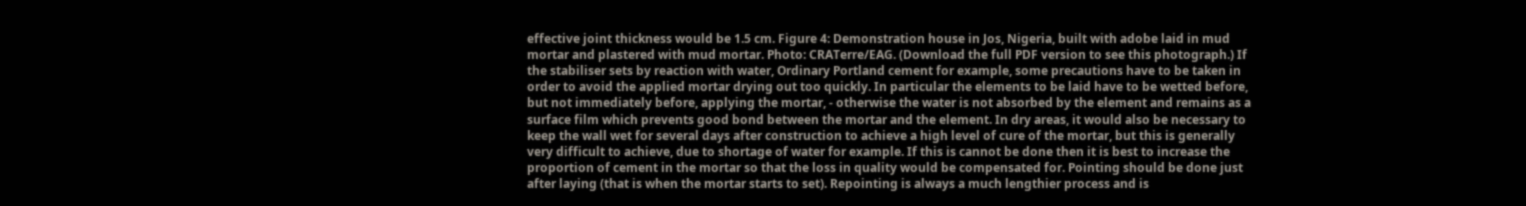effective joint thickness would be 1.5 cm. Figure 4: Demonstration house in Jos, Nigeria, built with adobe laid in mud mortar and plastered with mud mortar. Photo: CRATerre/EAG. (Download the full PDF version to see this photograph.) If the stabiliser sets by reaction with water, Ordinary Portland cement for example, some precautions have to be taken in order to avoid the applied mortar drying out too quickly. In particular the elements to be laid have to be wetted before, but not immediately before, applying the mortar, - otherwise the water is not absorbed by the element and remains as a surface film which prevents good bond between the mortar and the element. In dry areas, it would also be necessary to keep the wall wet for several days after construction to achieve a high level of cure of the mortar, but this is generally very difficult to achieve, due to shortage of water for example. If this is cannot be done then it is best to increase the proportion of cement in the mortar so that the loss in quality would be compensated for. Pointing should be done just after laying (that is when the mortar starts to set). Repointing is always a much lengthier process and is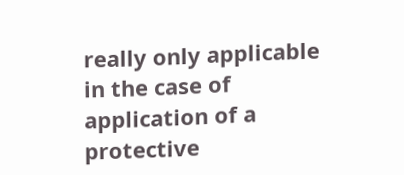really only applicable in the case of application of a protective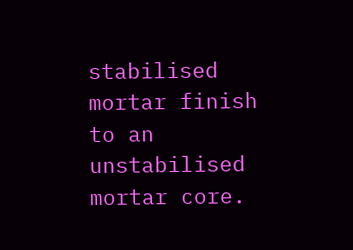stabilised mortar finish to an unstabilised mortar core.